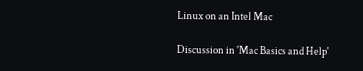Linux on an Intel Mac

Discussion in 'Mac Basics and Help'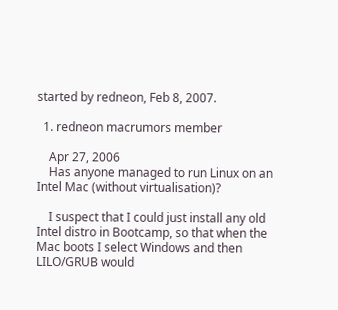started by redneon, Feb 8, 2007.

  1. redneon macrumors member

    Apr 27, 2006
    Has anyone managed to run Linux on an Intel Mac (without virtualisation)?

    I suspect that I could just install any old Intel distro in Bootcamp, so that when the Mac boots I select Windows and then LILO/GRUB would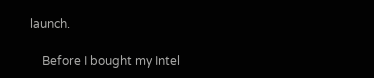launch.

    Before I bought my Intel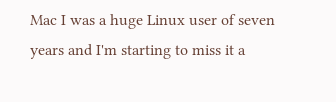Mac I was a huge Linux user of seven years and I'm starting to miss it a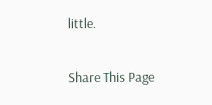little.

Share This Page